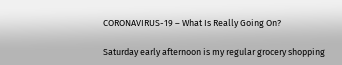CORONAVIRUS-19 – What Is Really Going On?

Saturday early afternoon is my regular grocery shopping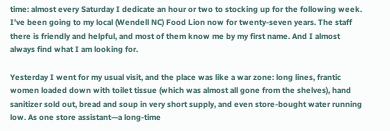time: almost every Saturday I dedicate an hour or two to stocking up for the following week. I’ve been going to my local (Wendell NC) Food Lion now for twenty-seven years. The staff there is friendly and helpful, and most of them know me by my first name. And I almost always find what I am looking for.

Yesterday I went for my usual visit, and the place was like a war zone: long lines, frantic women loaded down with toilet tissue (which was almost all gone from the shelves), hand sanitizer sold out, bread and soup in very short supply, and even store-bought water running low. As one store assistant—a long-time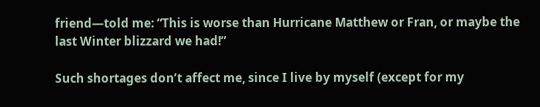friend—told me: “This is worse than Hurricane Matthew or Fran, or maybe the last Winter blizzard we had!”

Such shortages don’t affect me, since I live by myself (except for my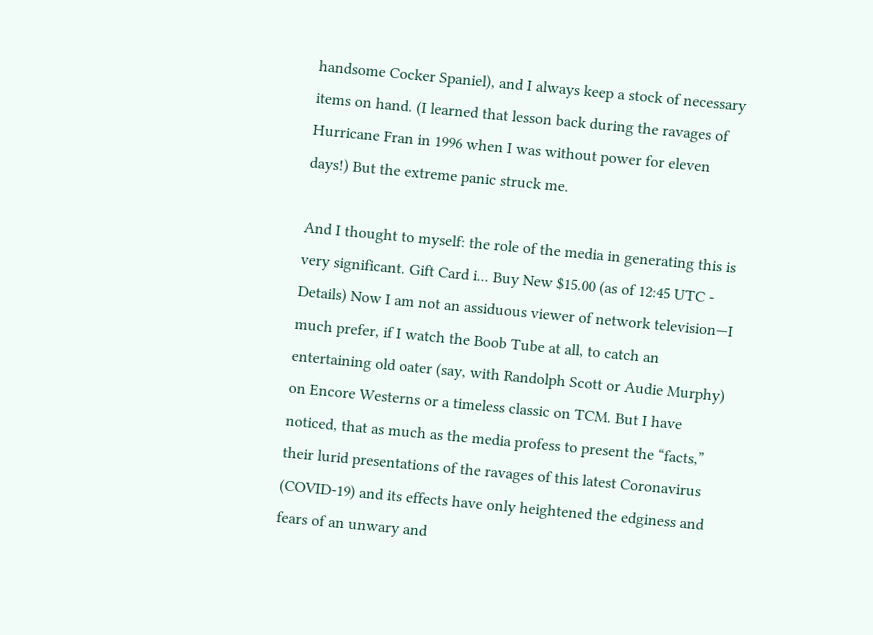handsome Cocker Spaniel), and I always keep a stock of necessary items on hand. (I learned that lesson back during the ravages of Hurricane Fran in 1996 when I was without power for eleven days!) But the extreme panic struck me.

And I thought to myself: the role of the media in generating this is very significant. Gift Card i... Buy New $15.00 (as of 12:45 UTC - Details) Now I am not an assiduous viewer of network television—I much prefer, if I watch the Boob Tube at all, to catch an entertaining old oater (say, with Randolph Scott or Audie Murphy) on Encore Westerns or a timeless classic on TCM. But I have noticed, that as much as the media profess to present the “facts,” their lurid presentations of the ravages of this latest Coronavirus (COVID-19) and its effects have only heightened the edginess and fears of an unwary and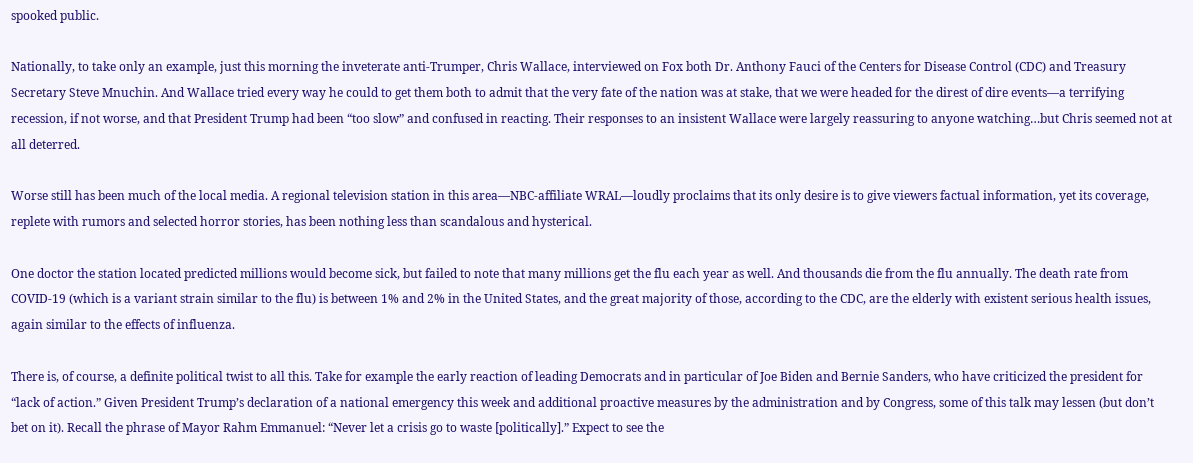spooked public.

Nationally, to take only an example, just this morning the inveterate anti-Trumper, Chris Wallace, interviewed on Fox both Dr. Anthony Fauci of the Centers for Disease Control (CDC) and Treasury Secretary Steve Mnuchin. And Wallace tried every way he could to get them both to admit that the very fate of the nation was at stake, that we were headed for the direst of dire events—a terrifying recession, if not worse, and that President Trump had been “too slow” and confused in reacting. Their responses to an insistent Wallace were largely reassuring to anyone watching…but Chris seemed not at all deterred.

Worse still has been much of the local media. A regional television station in this area—NBC-affiliate WRAL—loudly proclaims that its only desire is to give viewers factual information, yet its coverage, replete with rumors and selected horror stories, has been nothing less than scandalous and hysterical.

One doctor the station located predicted millions would become sick, but failed to note that many millions get the flu each year as well. And thousands die from the flu annually. The death rate from COVID-19 (which is a variant strain similar to the flu) is between 1% and 2% in the United States, and the great majority of those, according to the CDC, are the elderly with existent serious health issues, again similar to the effects of influenza.

There is, of course, a definite political twist to all this. Take for example the early reaction of leading Democrats and in particular of Joe Biden and Bernie Sanders, who have criticized the president for “lack of action.” Given President Trump’s declaration of a national emergency this week and additional proactive measures by the administration and by Congress, some of this talk may lessen (but don’t bet on it). Recall the phrase of Mayor Rahm Emmanuel: “Never let a crisis go to waste [politically].” Expect to see the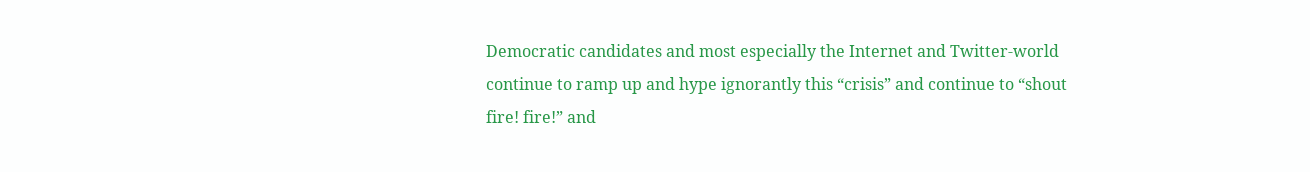Democratic candidates and most especially the Internet and Twitter-world continue to ramp up and hype ignorantly this “crisis” and continue to “shout fire! fire!” and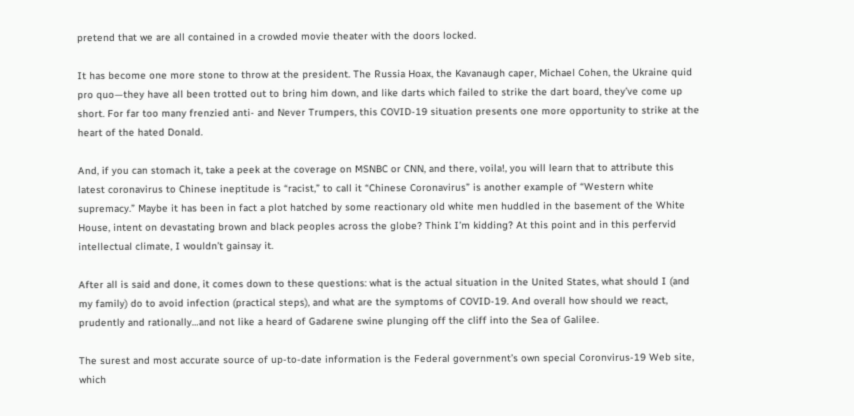pretend that we are all contained in a crowded movie theater with the doors locked.

It has become one more stone to throw at the president. The Russia Hoax, the Kavanaugh caper, Michael Cohen, the Ukraine quid pro quo—they have all been trotted out to bring him down, and like darts which failed to strike the dart board, they’ve come up short. For far too many frenzied anti- and Never Trumpers, this COVID-19 situation presents one more opportunity to strike at the heart of the hated Donald.

And, if you can stomach it, take a peek at the coverage on MSNBC or CNN, and there, voila!, you will learn that to attribute this latest coronavirus to Chinese ineptitude is “racist,” to call it “Chinese Coronavirus” is another example of “Western white supremacy.” Maybe it has been in fact a plot hatched by some reactionary old white men huddled in the basement of the White House, intent on devastating brown and black peoples across the globe? Think I’m kidding? At this point and in this perfervid intellectual climate, I wouldn’t gainsay it.

After all is said and done, it comes down to these questions: what is the actual situation in the United States, what should I (and my family) do to avoid infection (practical steps), and what are the symptoms of COVID-19. And overall how should we react, prudently and rationally…and not like a heard of Gadarene swine plunging off the cliff into the Sea of Galilee.

The surest and most accurate source of up-to-date information is the Federal government’s own special Coronvirus-19 Web site, which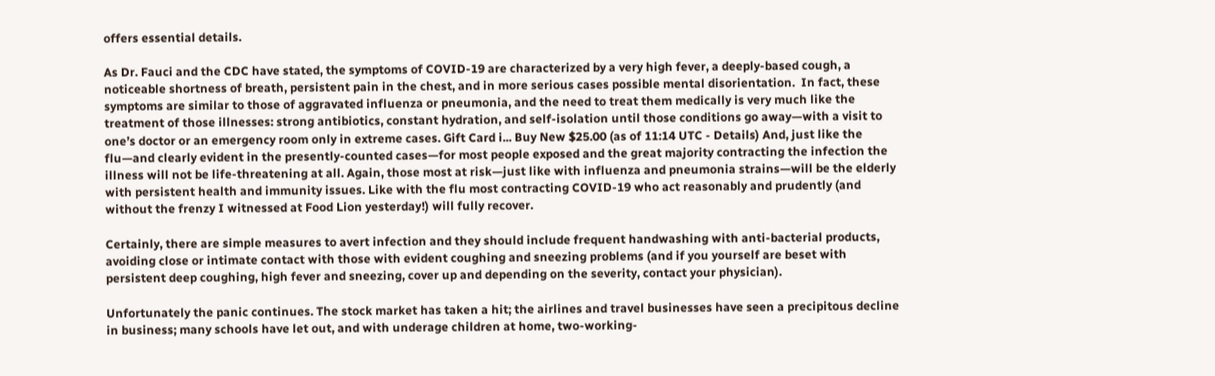offers essential details.

As Dr. Fauci and the CDC have stated, the symptoms of COVID-19 are characterized by a very high fever, a deeply-based cough, a noticeable shortness of breath, persistent pain in the chest, and in more serious cases possible mental disorientation.  In fact, these symptoms are similar to those of aggravated influenza or pneumonia, and the need to treat them medically is very much like the treatment of those illnesses: strong antibiotics, constant hydration, and self-isolation until those conditions go away—with a visit to one’s doctor or an emergency room only in extreme cases. Gift Card i... Buy New $25.00 (as of 11:14 UTC - Details) And, just like the flu—and clearly evident in the presently-counted cases—for most people exposed and the great majority contracting the infection the illness will not be life-threatening at all. Again, those most at risk—just like with influenza and pneumonia strains—will be the elderly with persistent health and immunity issues. Like with the flu most contracting COVID-19 who act reasonably and prudently (and without the frenzy I witnessed at Food Lion yesterday!) will fully recover.

Certainly, there are simple measures to avert infection and they should include frequent handwashing with anti-bacterial products, avoiding close or intimate contact with those with evident coughing and sneezing problems (and if you yourself are beset with persistent deep coughing, high fever and sneezing, cover up and depending on the severity, contact your physician).

Unfortunately the panic continues. The stock market has taken a hit; the airlines and travel businesses have seen a precipitous decline in business; many schools have let out, and with underage children at home, two-working-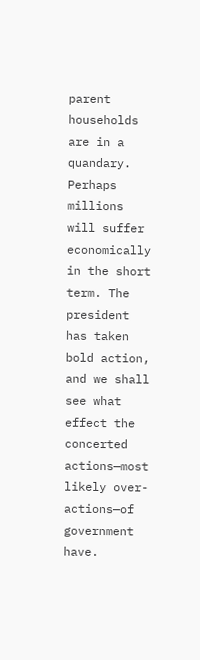parent households are in a quandary. Perhaps millions will suffer economically in the short term. The president has taken bold action, and we shall see what effect the concerted actions—most likely over-actions—of government have.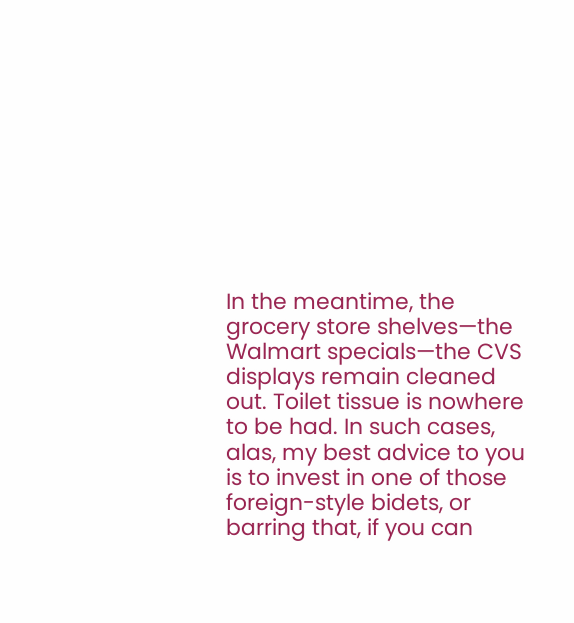In the meantime, the grocery store shelves—the Walmart specials—the CVS displays remain cleaned out. Toilet tissue is nowhere to be had. In such cases, alas, my best advice to you is to invest in one of those foreign-style bidets, or barring that, if you can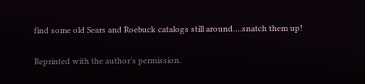find some old Sears and Roebuck catalogs still around….snatch them up!

Reprinted with the author’s permission.